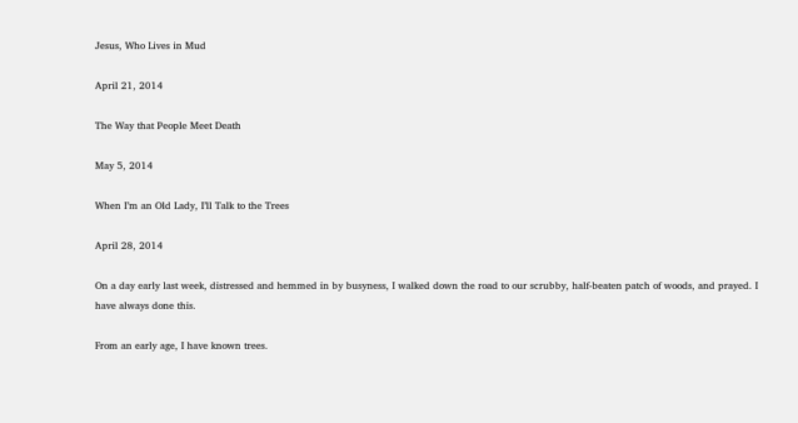Jesus, Who Lives in Mud

April 21, 2014

The Way that People Meet Death

May 5, 2014

When I’m an Old Lady, I’ll Talk to the Trees

April 28, 2014

On a day early last week, distressed and hemmed in by busyness, I walked down the road to our scrubby, half-beaten patch of woods, and prayed. I have always done this.

From an early age, I have known trees.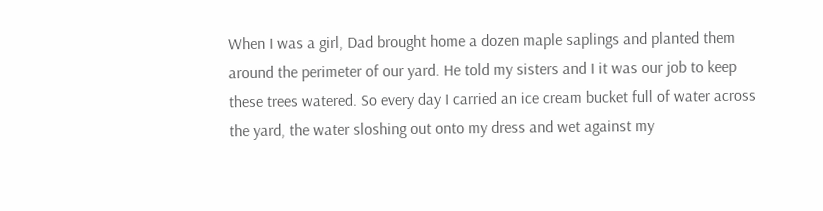When I was a girl, Dad brought home a dozen maple saplings and planted them around the perimeter of our yard. He told my sisters and I it was our job to keep these trees watered. So every day I carried an ice cream bucket full of water across the yard, the water sloshing out onto my dress and wet against my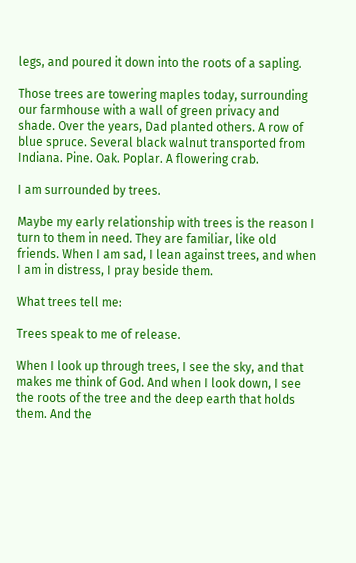legs, and poured it down into the roots of a sapling.

Those trees are towering maples today, surrounding our farmhouse with a wall of green privacy and shade. Over the years, Dad planted others. A row of blue spruce. Several black walnut transported from Indiana. Pine. Oak. Poplar. A flowering crab.

I am surrounded by trees.

Maybe my early relationship with trees is the reason I turn to them in need. They are familiar, like old friends. When I am sad, I lean against trees, and when I am in distress, I pray beside them.

What trees tell me:

Trees speak to me of release.

When I look up through trees, I see the sky, and that makes me think of God. And when I look down, I see the roots of the tree and the deep earth that holds them. And the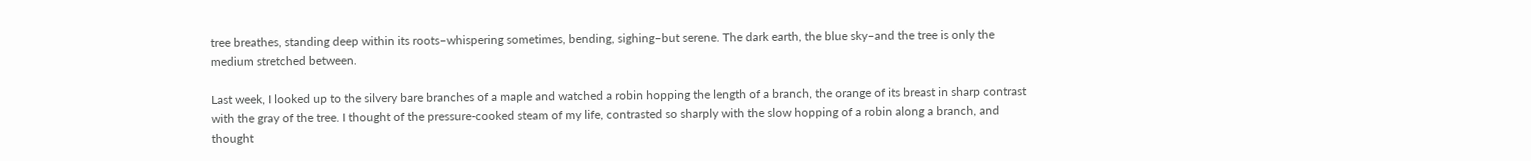tree breathes, standing deep within its roots–whispering sometimes, bending, sighing–but serene. The dark earth, the blue sky–and the tree is only the medium stretched between.

Last week, I looked up to the silvery bare branches of a maple and watched a robin hopping the length of a branch, the orange of its breast in sharp contrast with the gray of the tree. I thought of the pressure-cooked steam of my life, contrasted so sharply with the slow hopping of a robin along a branch, and thought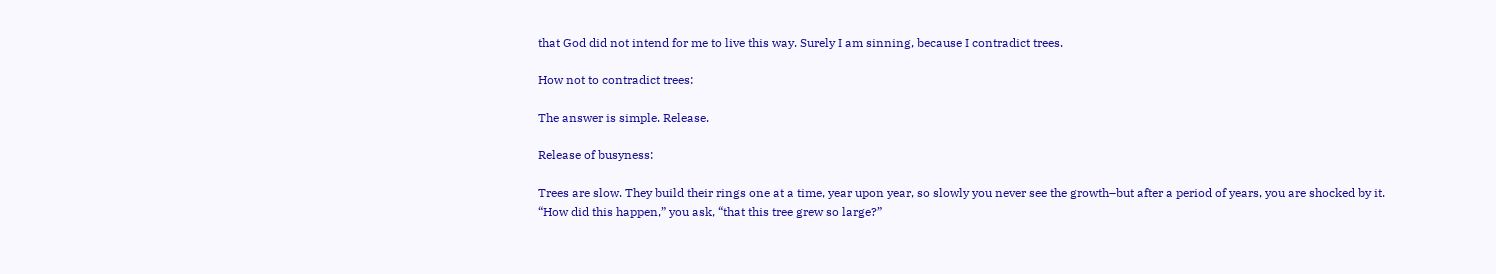that God did not intend for me to live this way. Surely I am sinning, because I contradict trees.

How not to contradict trees:

The answer is simple. Release.

Release of busyness:

Trees are slow. They build their rings one at a time, year upon year, so slowly you never see the growth–but after a period of years, you are shocked by it. “How did this happen,” you ask, “that this tree grew so large?”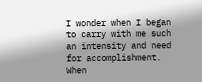I wonder when I began to carry with me such an intensity and need for accomplishment. When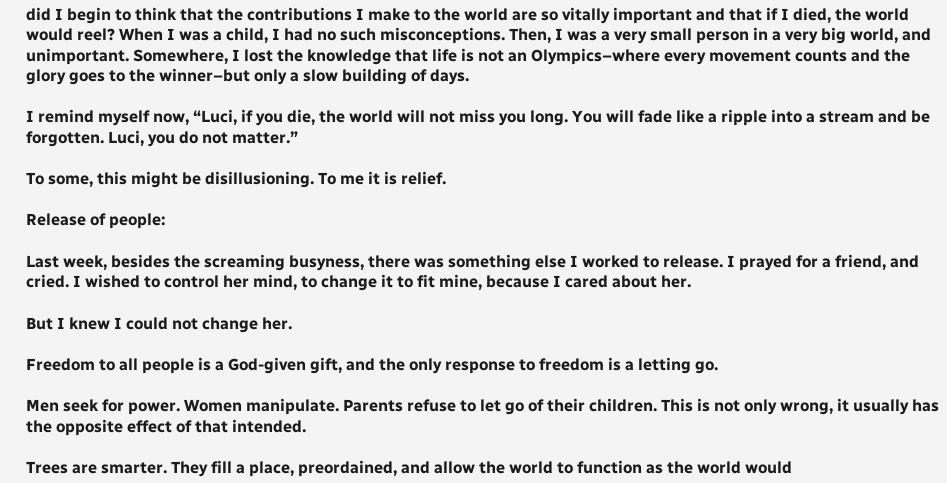did I begin to think that the contributions I make to the world are so vitally important and that if I died, the world would reel? When I was a child, I had no such misconceptions. Then, I was a very small person in a very big world, and unimportant. Somewhere, I lost the knowledge that life is not an Olympics–where every movement counts and the glory goes to the winner–but only a slow building of days.

I remind myself now, “Luci, if you die, the world will not miss you long. You will fade like a ripple into a stream and be forgotten. Luci, you do not matter.”

To some, this might be disillusioning. To me it is relief.

Release of people:

Last week, besides the screaming busyness, there was something else I worked to release. I prayed for a friend, and cried. I wished to control her mind, to change it to fit mine, because I cared about her.

But I knew I could not change her.

Freedom to all people is a God-given gift, and the only response to freedom is a letting go.

Men seek for power. Women manipulate. Parents refuse to let go of their children. This is not only wrong, it usually has the opposite effect of that intended.

Trees are smarter. They fill a place, preordained, and allow the world to function as the world would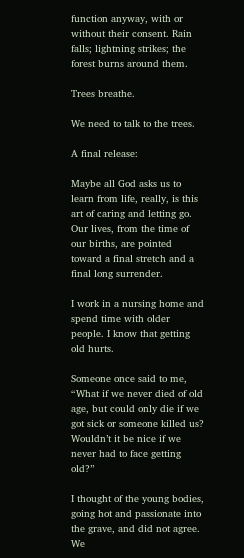function anyway, with or without their consent. Rain falls; lightning strikes; the forest burns around them.

Trees breathe.

We need to talk to the trees.

A final release:

Maybe all God asks us to learn from life, really, is this art of caring and letting go. Our lives, from the time of our births, are pointed toward a final stretch and a final long surrender.

I work in a nursing home and spend time with older people. I know that getting old hurts.

Someone once said to me, “What if we never died of old age, but could only die if we got sick or someone killed us? Wouldn’t it be nice if we never had to face getting old?”

I thought of the young bodies, going hot and passionate into the grave, and did not agree. We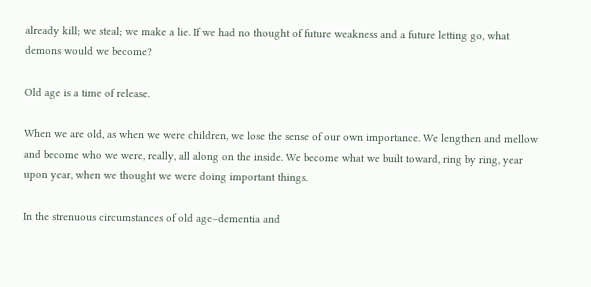already kill; we steal; we make a lie. If we had no thought of future weakness and a future letting go, what demons would we become?

Old age is a time of release.

When we are old, as when we were children, we lose the sense of our own importance. We lengthen and mellow and become who we were, really, all along on the inside. We become what we built toward, ring by ring, year upon year, when we thought we were doing important things.

In the strenuous circumstances of old age–dementia and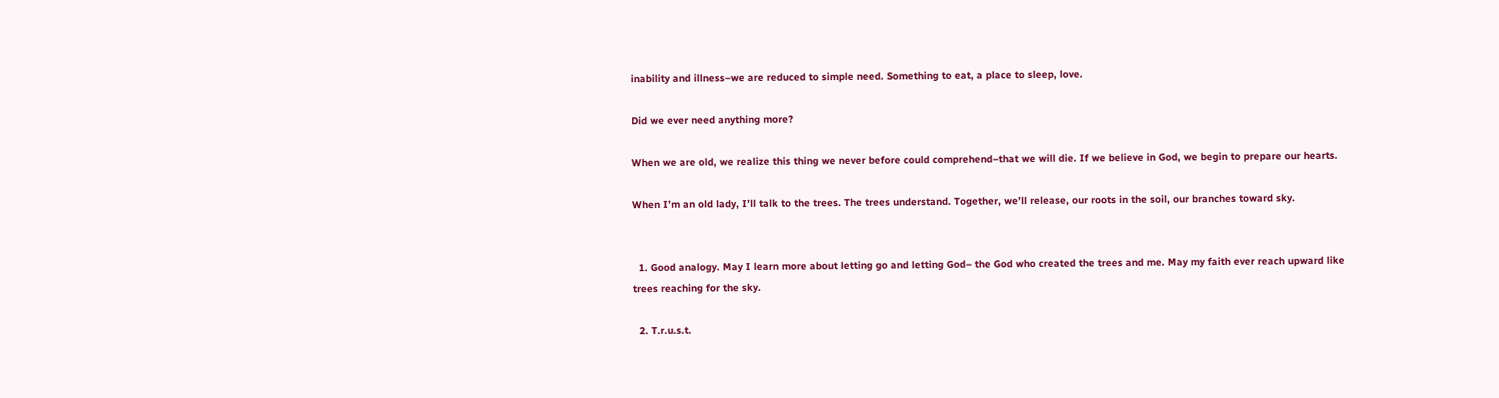inability and illness–we are reduced to simple need. Something to eat, a place to sleep, love.

Did we ever need anything more?

When we are old, we realize this thing we never before could comprehend–that we will die. If we believe in God, we begin to prepare our hearts.

When I’m an old lady, I’ll talk to the trees. The trees understand. Together, we’ll release, our roots in the soil, our branches toward sky.


  1. Good analogy. May I learn more about letting go and letting God– the God who created the trees and me. May my faith ever reach upward like trees reaching for the sky.

  2. T.r.u.s.t.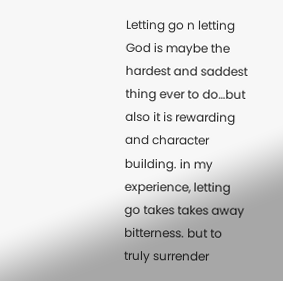Letting go n letting God is maybe the hardest and saddest thing ever to do…but also it is rewarding and character building. in my experience, letting go takes takes away bitterness. but to truly surrender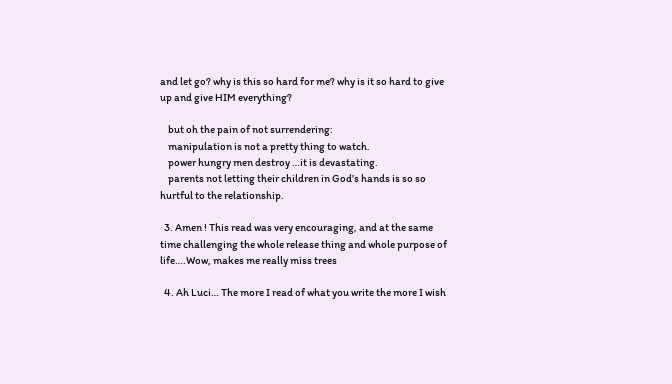and let go? why is this so hard for me? why is it so hard to give up and give HIM everything?

    but oh the pain of not surrendering:
    manipulation is not a pretty thing to watch.
    power hungry men destroy …it is devastating.
    parents not letting their children in God’s hands is so so hurtful to the relationship.

  3. Amen ! This read was very encouraging, and at the same time challenging the whole release thing and whole purpose of life….Wow, makes me really miss trees

  4. Ah Luci… The more I read of what you write the more I wish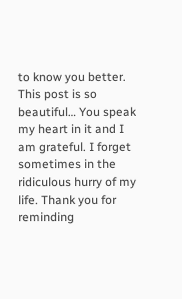to know you better. This post is so beautiful… You speak my heart in it and I am grateful. I forget sometimes in the ridiculous hurry of my life. Thank you for reminding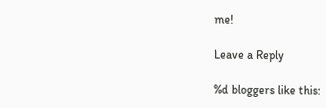me!

Leave a Reply

%d bloggers like this: